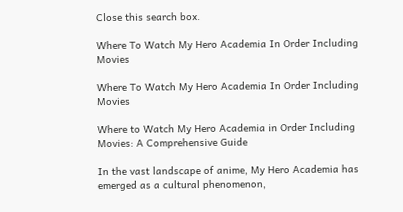Close this search box.

Where To Watch My Hero Academia In Order Including Movies

Where To Watch My Hero Academia In Order Including Movies

Where to Watch My Hero Academia in Order Including Movies: A Comprehensive Guide

In the vast landscape of anime, My Hero Academia has emerged as a cultural phenomenon,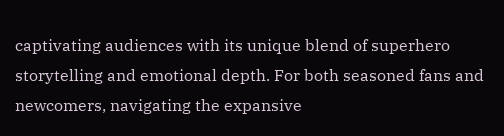captivating audiences with its unique blend of superhero storytelling and emotional depth. For both seasoned fans and newcomers, navigating the expansive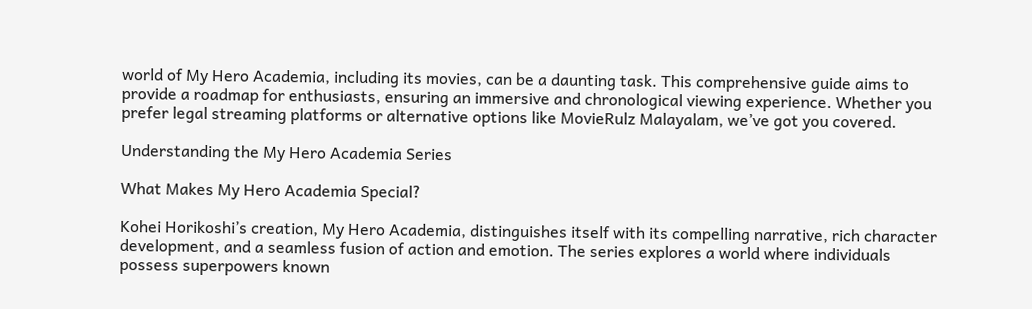world of My Hero Academia, including its movies, can be a daunting task. This comprehensive guide aims to provide a roadmap for enthusiasts, ensuring an immersive and chronological viewing experience. Whether you prefer legal streaming platforms or alternative options like MovieRulz Malayalam, we’ve got you covered.

Understanding the My Hero Academia Series

What Makes My Hero Academia Special?

Kohei Horikoshi’s creation, My Hero Academia, distinguishes itself with its compelling narrative, rich character development, and a seamless fusion of action and emotion. The series explores a world where individuals possess superpowers known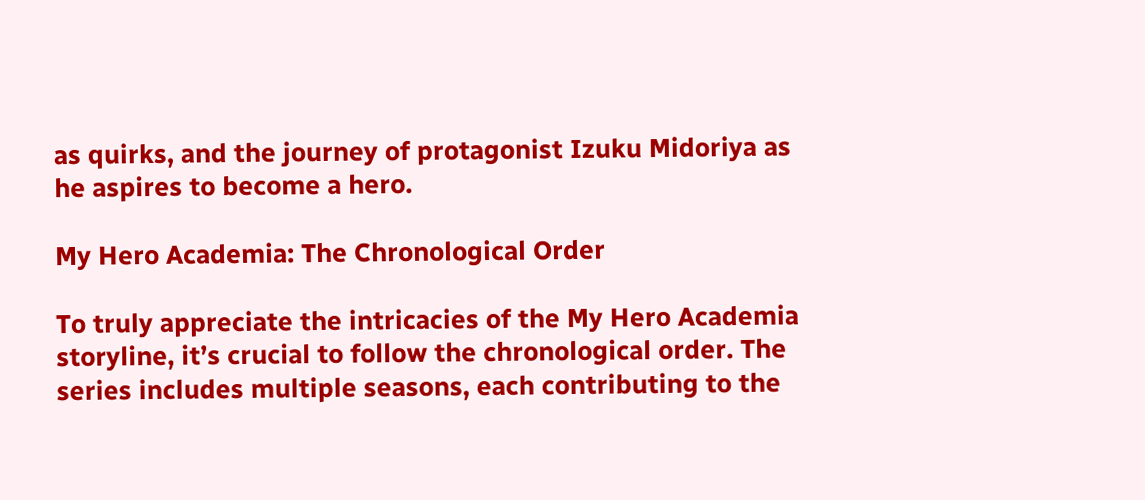as quirks, and the journey of protagonist Izuku Midoriya as he aspires to become a hero.

My Hero Academia: The Chronological Order

To truly appreciate the intricacies of the My Hero Academia storyline, it’s crucial to follow the chronological order. The series includes multiple seasons, each contributing to the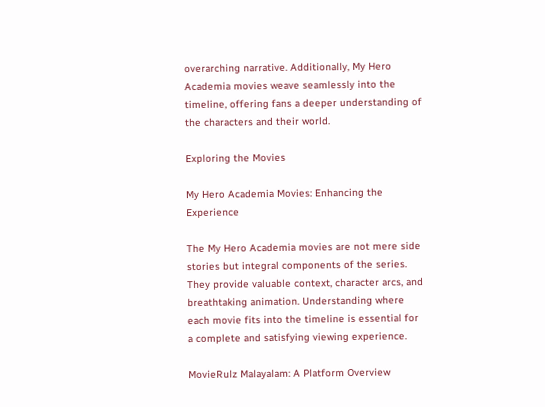overarching narrative. Additionally, My Hero Academia movies weave seamlessly into the timeline, offering fans a deeper understanding of the characters and their world.

Exploring the Movies

My Hero Academia Movies: Enhancing the Experience

The My Hero Academia movies are not mere side stories but integral components of the series. They provide valuable context, character arcs, and breathtaking animation. Understanding where each movie fits into the timeline is essential for a complete and satisfying viewing experience.

MovieRulz Malayalam: A Platform Overview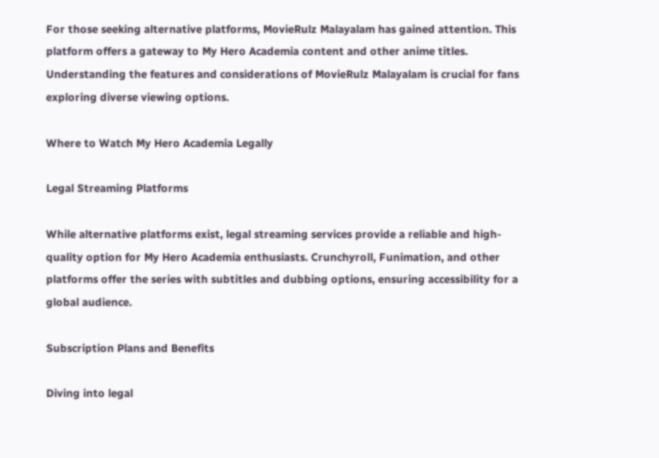For those seeking alternative platforms, MovieRulz Malayalam has gained attention. This platform offers a gateway to My Hero Academia content and other anime titles. Understanding the features and considerations of MovieRulz Malayalam is crucial for fans exploring diverse viewing options.

Where to Watch My Hero Academia Legally

Legal Streaming Platforms

While alternative platforms exist, legal streaming services provide a reliable and high-quality option for My Hero Academia enthusiasts. Crunchyroll, Funimation, and other platforms offer the series with subtitles and dubbing options, ensuring accessibility for a global audience.

Subscription Plans and Benefits

Diving into legal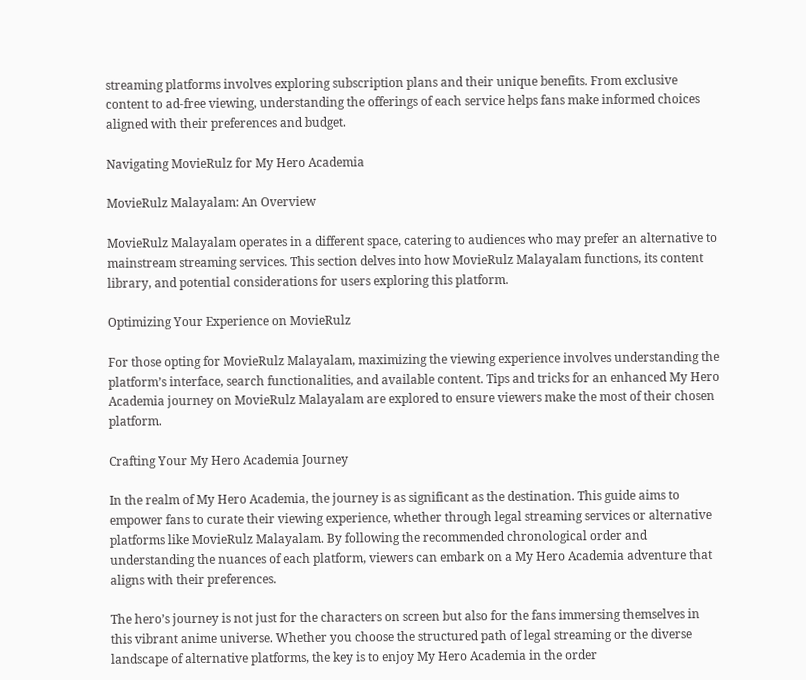streaming platforms involves exploring subscription plans and their unique benefits. From exclusive content to ad-free viewing, understanding the offerings of each service helps fans make informed choices aligned with their preferences and budget.

Navigating MovieRulz for My Hero Academia

MovieRulz Malayalam: An Overview

MovieRulz Malayalam operates in a different space, catering to audiences who may prefer an alternative to mainstream streaming services. This section delves into how MovieRulz Malayalam functions, its content library, and potential considerations for users exploring this platform.

Optimizing Your Experience on MovieRulz

For those opting for MovieRulz Malayalam, maximizing the viewing experience involves understanding the platform’s interface, search functionalities, and available content. Tips and tricks for an enhanced My Hero Academia journey on MovieRulz Malayalam are explored to ensure viewers make the most of their chosen platform.

Crafting Your My Hero Academia Journey

In the realm of My Hero Academia, the journey is as significant as the destination. This guide aims to empower fans to curate their viewing experience, whether through legal streaming services or alternative platforms like MovieRulz Malayalam. By following the recommended chronological order and understanding the nuances of each platform, viewers can embark on a My Hero Academia adventure that aligns with their preferences.

The hero’s journey is not just for the characters on screen but also for the fans immersing themselves in this vibrant anime universe. Whether you choose the structured path of legal streaming or the diverse landscape of alternative platforms, the key is to enjoy My Hero Academia in the order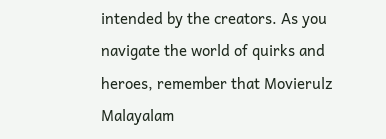intended by the creators. As you navigate the world of quirks and heroes, remember that Movierulz Malayalam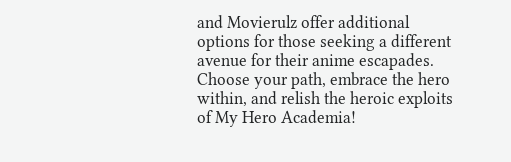and Movierulz offer additional options for those seeking a different avenue for their anime escapades. Choose your path, embrace the hero within, and relish the heroic exploits of My Hero Academia!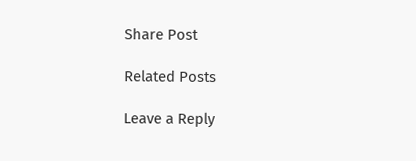Share Post

Related Posts

Leave a Reply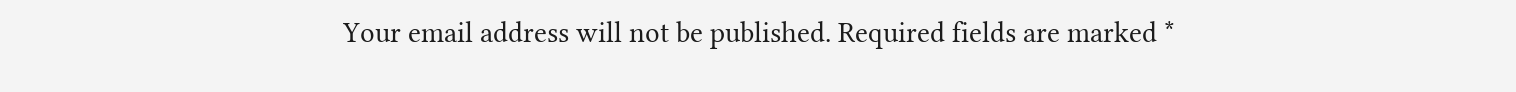Your email address will not be published. Required fields are marked *